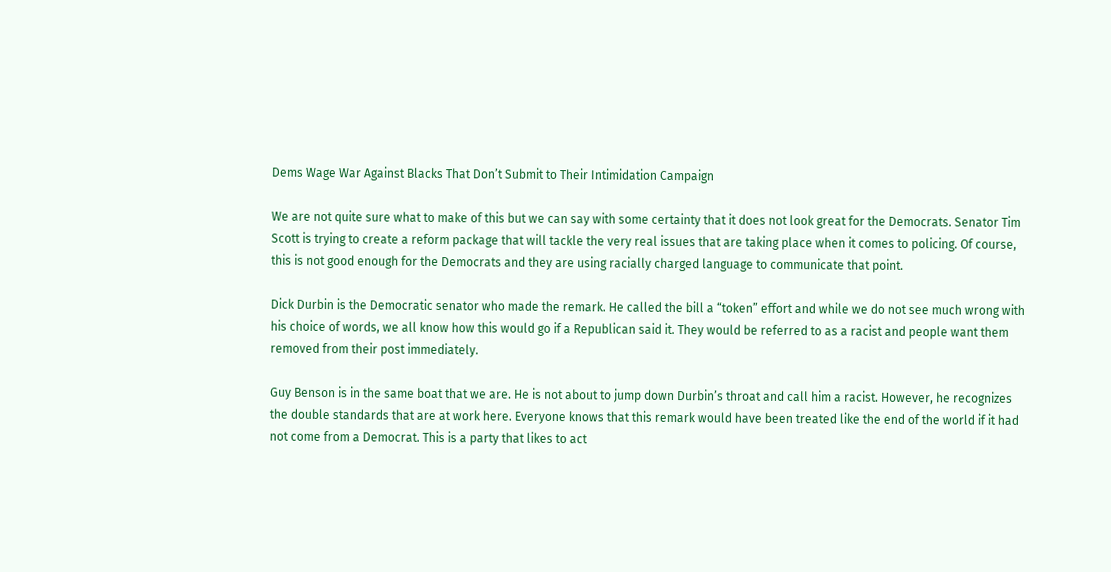Dems Wage War Against Blacks That Don’t Submit to Their Intimidation Campaign

We are not quite sure what to make of this but we can say with some certainty that it does not look great for the Democrats. Senator Tim Scott is trying to create a reform package that will tackle the very real issues that are taking place when it comes to policing. Of course, this is not good enough for the Democrats and they are using racially charged language to communicate that point.

Dick Durbin is the Democratic senator who made the remark. He called the bill a “token” effort and while we do not see much wrong with his choice of words, we all know how this would go if a Republican said it. They would be referred to as a racist and people want them removed from their post immediately.

Guy Benson is in the same boat that we are. He is not about to jump down Durbin’s throat and call him a racist. However, he recognizes the double standards that are at work here. Everyone knows that this remark would have been treated like the end of the world if it had not come from a Democrat. This is a party that likes to act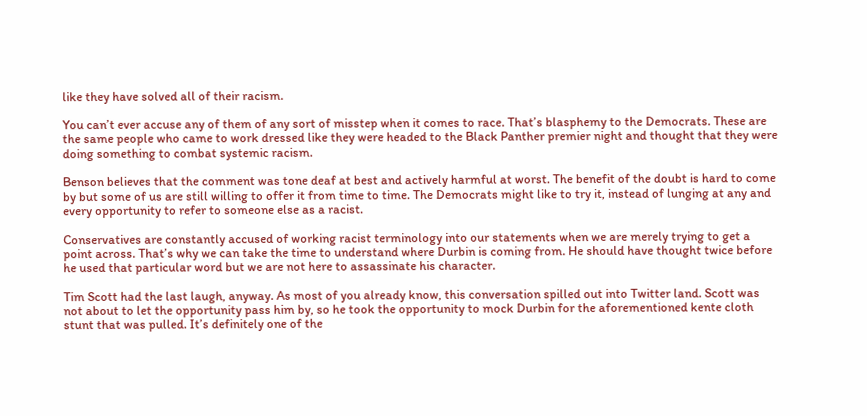like they have solved all of their racism.

You can’t ever accuse any of them of any sort of misstep when it comes to race. That’s blasphemy to the Democrats. These are the same people who came to work dressed like they were headed to the Black Panther premier night and thought that they were doing something to combat systemic racism.

Benson believes that the comment was tone deaf at best and actively harmful at worst. The benefit of the doubt is hard to come by but some of us are still willing to offer it from time to time. The Democrats might like to try it, instead of lunging at any and every opportunity to refer to someone else as a racist.

Conservatives are constantly accused of working racist terminology into our statements when we are merely trying to get a point across. That’s why we can take the time to understand where Durbin is coming from. He should have thought twice before he used that particular word but we are not here to assassinate his character.

Tim Scott had the last laugh, anyway. As most of you already know, this conversation spilled out into Twitter land. Scott was not about to let the opportunity pass him by, so he took the opportunity to mock Durbin for the aforementioned kente cloth stunt that was pulled. It’s definitely one of the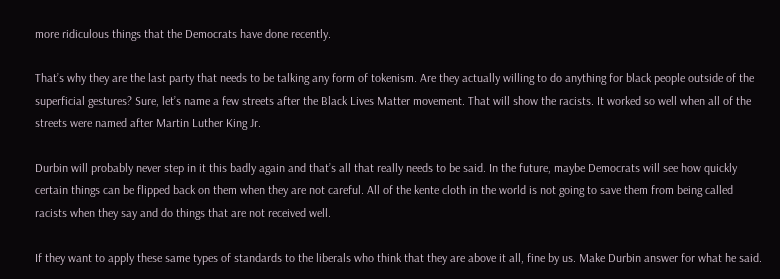more ridiculous things that the Democrats have done recently.

That’s why they are the last party that needs to be talking any form of tokenism. Are they actually willing to do anything for black people outside of the superficial gestures? Sure, let’s name a few streets after the Black Lives Matter movement. That will show the racists. It worked so well when all of the streets were named after Martin Luther King Jr.

Durbin will probably never step in it this badly again and that’s all that really needs to be said. In the future, maybe Democrats will see how quickly certain things can be flipped back on them when they are not careful. All of the kente cloth in the world is not going to save them from being called racists when they say and do things that are not received well.

If they want to apply these same types of standards to the liberals who think that they are above it all, fine by us. Make Durbin answer for what he said.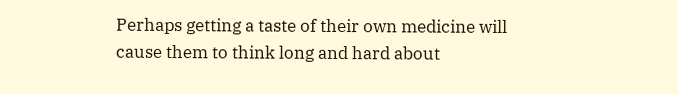Perhaps getting a taste of their own medicine will cause them to think long and hard about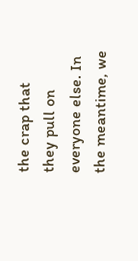the crap that they pull on everyone else. In the meantime, we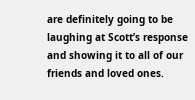are definitely going to be laughing at Scott’s response and showing it to all of our friends and loved ones.